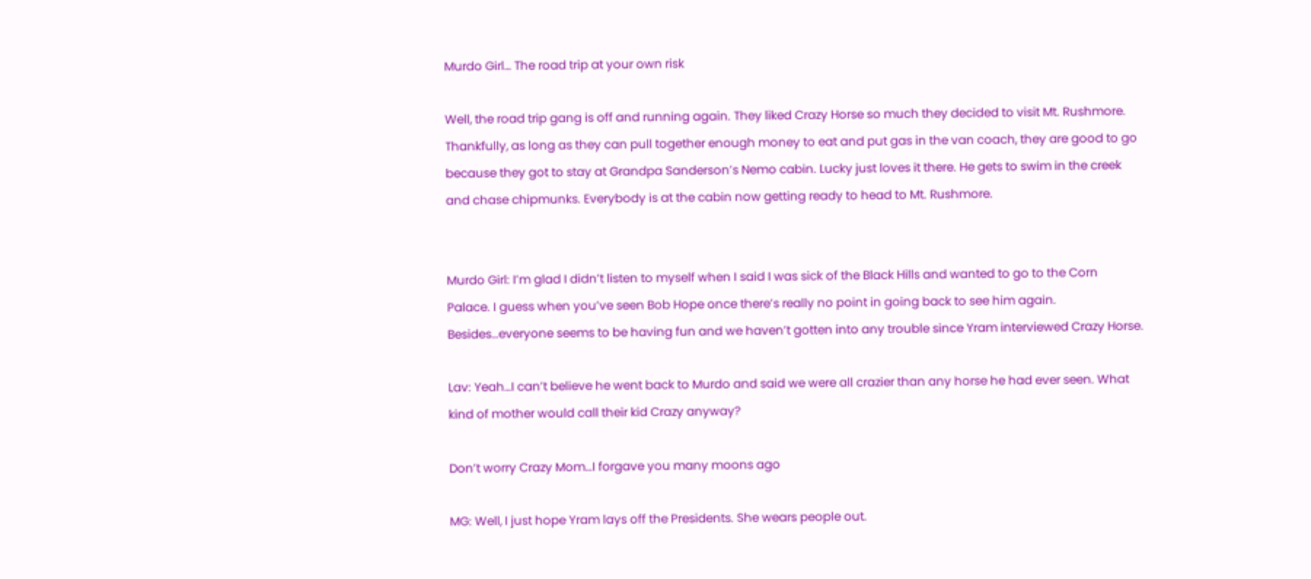Murdo Girl… The road trip at your own risk

Well, the road trip gang is off and running again. They liked Crazy Horse so much they decided to visit Mt. Rushmore. Thankfully, as long as they can pull together enough money to eat and put gas in the van coach, they are good to go because they got to stay at Grandpa Sanderson’s Nemo cabin. Lucky just loves it there. He gets to swim in the creek and chase chipmunks. Everybody is at the cabin now getting ready to head to Mt. Rushmore.


Murdo Girl: I’m glad I didn’t listen to myself when I said I was sick of the Black Hills and wanted to go to the Corn Palace. I guess when you’ve seen Bob Hope once there’s really no point in going back to see him again. Besides…everyone seems to be having fun and we haven’t gotten into any trouble since Yram interviewed Crazy Horse.

Lav: Yeah…I can’t believe he went back to Murdo and said we were all crazier than any horse he had ever seen. What kind of mother would call their kid Crazy anyway?

Don’t worry Crazy Mom…I forgave you many moons ago

MG: Well, I just hope Yram lays off the Presidents. She wears people out.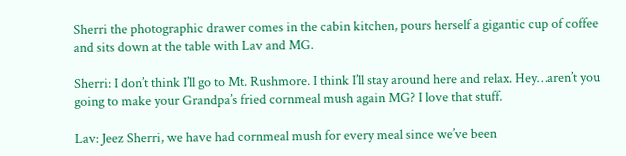Sherri the photographic drawer comes in the cabin kitchen, pours herself a gigantic cup of coffee and sits down at the table with Lav and MG.

Sherri: I don’t think I’ll go to Mt. Rushmore. I think I’ll stay around here and relax. Hey…aren’t you going to make your Grandpa’s fried cornmeal mush again MG? I love that stuff.

Lav: Jeez Sherri, we have had cornmeal mush for every meal since we’ve been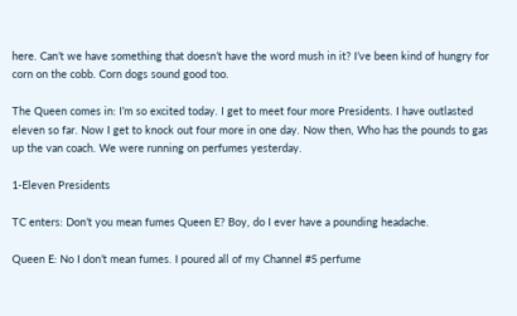here. Can’t we have something that doesn’t have the word mush in it? I’ve been kind of hungry for corn on the cobb. Corn dogs sound good too.

The Queen comes in: I’m so excited today. I get to meet four more Presidents. I have outlasted eleven so far. Now I get to knock out four more in one day. Now then, Who has the pounds to gas up the van coach. We were running on perfumes yesterday.

1-Eleven Presidents

TC enters: Don’t you mean fumes Queen E? Boy, do I ever have a pounding headache.

Queen E: No I don’t mean fumes. I poured all of my Channel #5 perfume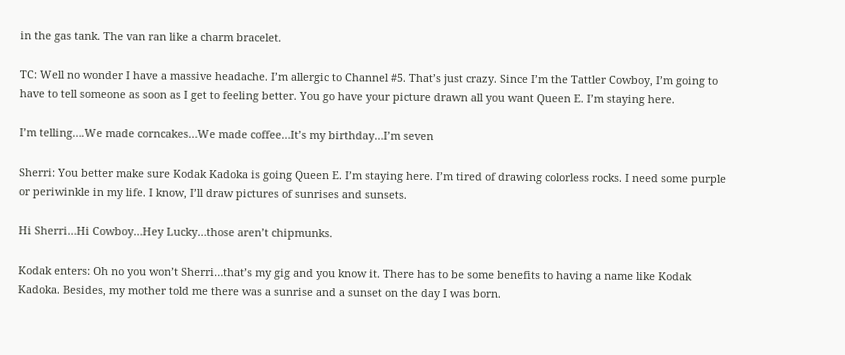in the gas tank. The van ran like a charm bracelet.

TC: Well no wonder I have a massive headache. I’m allergic to Channel #5. That’s just crazy. Since I’m the Tattler Cowboy, I’m going to have to tell someone as soon as I get to feeling better. You go have your picture drawn all you want Queen E. I’m staying here.

I’m telling….We made corncakes…We made coffee…It’s my birthday…I’m seven

Sherri: You better make sure Kodak Kadoka is going Queen E. I’m staying here. I’m tired of drawing colorless rocks. I need some purple or periwinkle in my life. I know, I’ll draw pictures of sunrises and sunsets.

Hi Sherri…Hi Cowboy…Hey Lucky…those aren’t chipmunks.

Kodak enters: Oh no you won’t Sherri…that’s my gig and you know it. There has to be some benefits to having a name like Kodak Kadoka. Besides, my mother told me there was a sunrise and a sunset on the day I was born.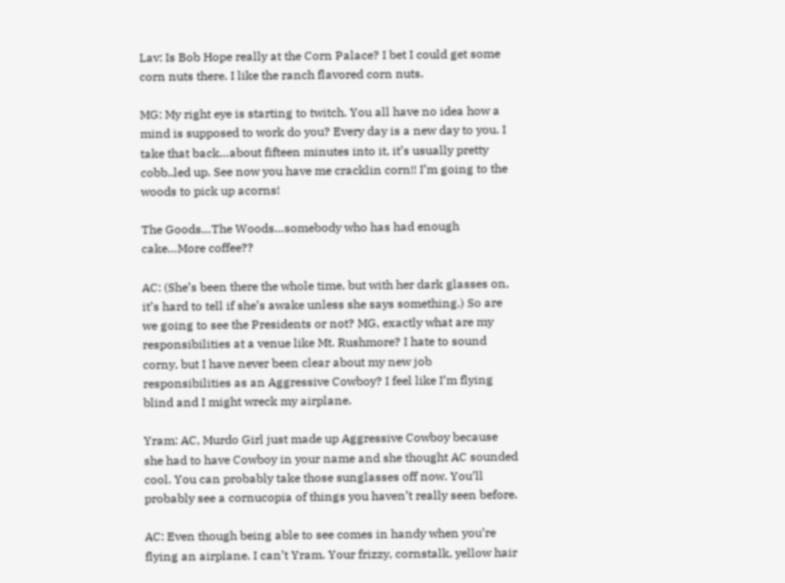Lav: Is Bob Hope really at the Corn Palace? I bet I could get some corn nuts there. I like the ranch flavored corn nuts.

MG: My right eye is starting to twitch. You all have no idea how a mind is supposed to work do you? Every day is a new day to you. I take that back…about fifteen minutes into it, it’s usually pretty cobb..led up. See now you have me cracklin corn!! I’m going to the woods to pick up acorns!

The Goods…The Woods…somebody who has had enough cake…More coffee??

AC: (She’s been there the whole time, but with her dark glasses on, it’s hard to tell if she’s awake unless she says something.) So are we going to see the Presidents or not? MG, exactly what are my responsibilities at a venue like Mt. Rushmore? I hate to sound corny, but I have never been clear about my new job responsibilities as an Aggressive Cowboy? I feel like I’m flying blind and I might wreck my airplane.

Yram: AC, Murdo Girl just made up Aggressive Cowboy because she had to have Cowboy in your name and she thought AC sounded cool. You can probably take those sunglasses off now. You’ll probably see a cornucopia of things you haven’t really seen before.

AC: Even though being able to see comes in handy when you’re flying an airplane. I can’t Yram. Your frizzy, cornstalk, yellow hair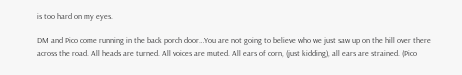is too hard on my eyes.

DM and Pico come running in the back porch door…You are not going to believe who we just saw up on the hill over there across the road. All heads are turned. All voices are muted. All ears of corn, (just kidding), all ears are strained. (Pico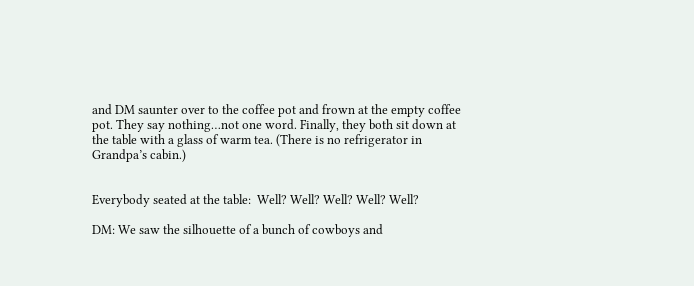and DM saunter over to the coffee pot and frown at the empty coffee pot. They say nothing…not one word. Finally, they both sit down at the table with a glass of warm tea. (There is no refrigerator in Grandpa’s cabin.)


Everybody seated at the table:  Well? Well? Well? Well? Well?

DM: We saw the silhouette of a bunch of cowboys and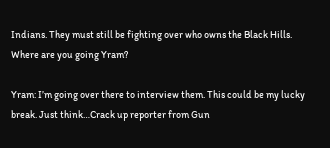Indians. They must still be fighting over who owns the Black Hills. Where are you going Yram?

Yram: I’m going over there to interview them. This could be my lucky break. Just think…Crack up reporter from Gun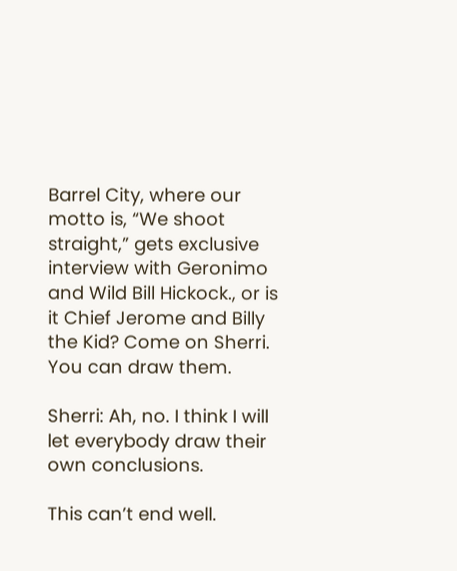Barrel City, where our motto is, “We shoot straight,” gets exclusive interview with Geronimo and Wild Bill Hickock., or is it Chief Jerome and Billy the Kid? Come on Sherri. You can draw them.

Sherri: Ah, no. I think I will let everybody draw their own conclusions.

This can’t end well.